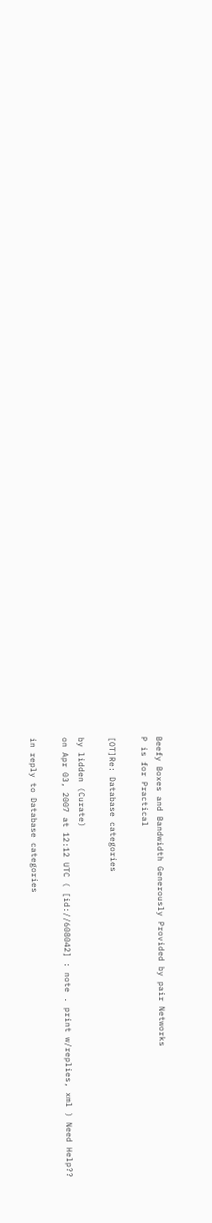Beefy Boxes and Bandwidth Generously Provided by pair Networks
P is for Practical

[OT]Re: Database categories

by lidden (Curate)
on Apr 03, 2007 at 12:12 UTC ( [id://608042] : note . print w/replies, xml ) Need Help??

in reply to Database categories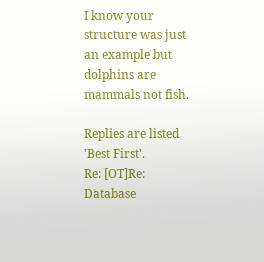I know your structure was just an example but dolphins are mammals not fish.

Replies are listed 'Best First'.
Re: [OT]Re: Database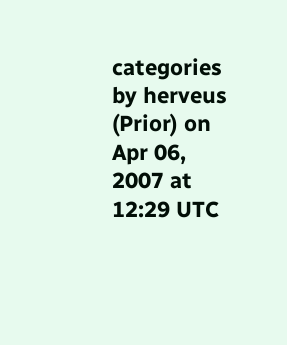categories
by herveus (Prior) on Apr 06, 2007 at 12:29 UTC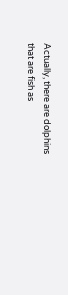Actually, there are dolphins that are fish as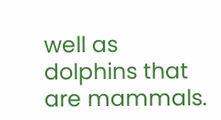well as dolphins that are mammals.